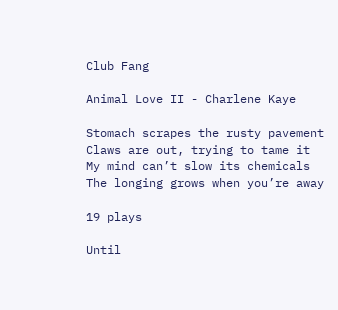Club Fang

Animal Love II - Charlene Kaye

Stomach scrapes the rusty pavement
Claws are out, trying to tame it
My mind can’t slow its chemicals
The longing grows when you’re away

19 plays

Until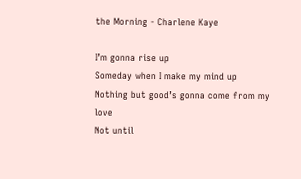the Morning - Charlene Kaye

I’m gonna rise up
Someday when I make my mind up
Nothing but good’s gonna come from my love
Not until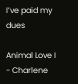I’ve paid my dues

Animal Love I - Charlene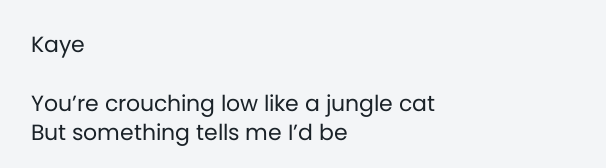Kaye

You’re crouching low like a jungle cat
But something tells me I’d be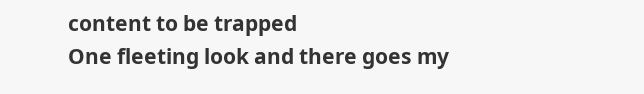content to be trapped
One fleeting look and there goes my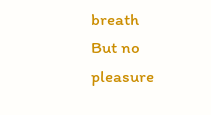breath
But no pleasure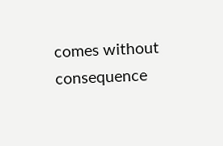comes without consequence